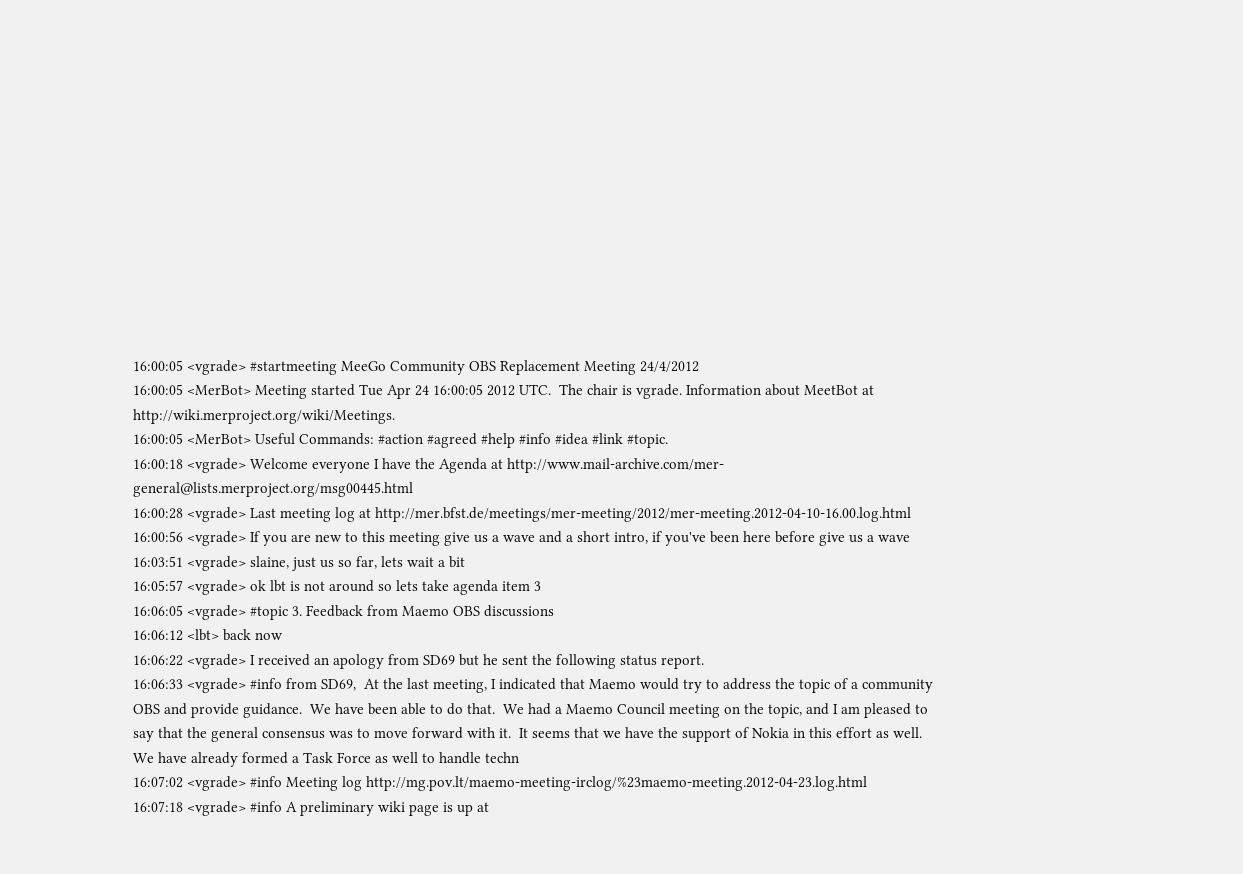16:00:05 <vgrade> #startmeeting MeeGo Community OBS Replacement Meeting 24/4/2012
16:00:05 <MerBot> Meeting started Tue Apr 24 16:00:05 2012 UTC.  The chair is vgrade. Information about MeetBot at http://wiki.merproject.org/wiki/Meetings.
16:00:05 <MerBot> Useful Commands: #action #agreed #help #info #idea #link #topic.
16:00:18 <vgrade> Welcome everyone I have the Agenda at http://www.mail-archive.com/mer-general@lists.merproject.org/msg00445.html
16:00:28 <vgrade> Last meeting log at http://mer.bfst.de/meetings/mer-meeting/2012/mer-meeting.2012-04-10-16.00.log.html
16:00:56 <vgrade> If you are new to this meeting give us a wave and a short intro, if you've been here before give us a wave
16:03:51 <vgrade> slaine, just us so far, lets wait a bit
16:05:57 <vgrade> ok lbt is not around so lets take agenda item 3
16:06:05 <vgrade> #topic 3. Feedback from Maemo OBS discussions
16:06:12 <lbt> back now
16:06:22 <vgrade> I received an apology from SD69 but he sent the following status report.
16:06:33 <vgrade> #info from SD69,  At the last meeting, I indicated that Maemo would try to address the topic of a community OBS and provide guidance.  We have been able to do that.  We had a Maemo Council meeting on the topic, and I am pleased to say that the general consensus was to move forward with it.  It seems that we have the support of Nokia in this effort as well.  We have already formed a Task Force as well to handle techn
16:07:02 <vgrade> #info Meeting log http://mg.pov.lt/maemo-meeting-irclog/%23maemo-meeting.2012-04-23.log.html
16:07:18 <vgrade> #info A preliminary wiki page is up at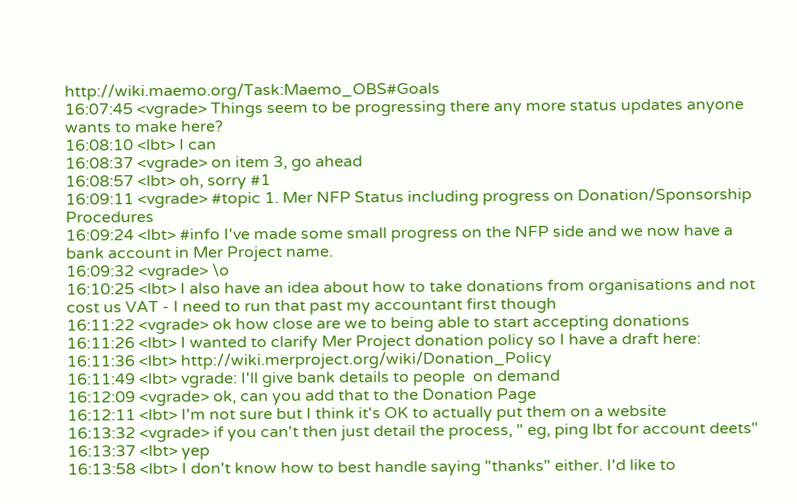http://wiki.maemo.org/Task:Maemo_OBS#Goals
16:07:45 <vgrade> Things seem to be progressing there any more status updates anyone wants to make here?
16:08:10 <lbt> I can
16:08:37 <vgrade> on item 3, go ahead
16:08:57 <lbt> oh, sorry #1
16:09:11 <vgrade> #topic 1. Mer NFP Status including progress on Donation/Sponsorship Procedures
16:09:24 <lbt> #info I've made some small progress on the NFP side and we now have a bank account in Mer Project name.
16:09:32 <vgrade> \o
16:10:25 <lbt> I also have an idea about how to take donations from organisations and not cost us VAT - I need to run that past my accountant first though
16:11:22 <vgrade> ok how close are we to being able to start accepting donations
16:11:26 <lbt> I wanted to clarify Mer Project donation policy so I have a draft here:
16:11:36 <lbt> http://wiki.merproject.org/wiki/Donation_Policy
16:11:49 <lbt> vgrade: I'll give bank details to people  on demand
16:12:09 <vgrade> ok, can you add that to the Donation Page
16:12:11 <lbt> I'm not sure but I think it's OK to actually put them on a website
16:13:32 <vgrade> if you can't then just detail the process, " eg, ping lbt for account deets"
16:13:37 <lbt> yep
16:13:58 <lbt> I don't know how to best handle saying "thanks" either. I'd like to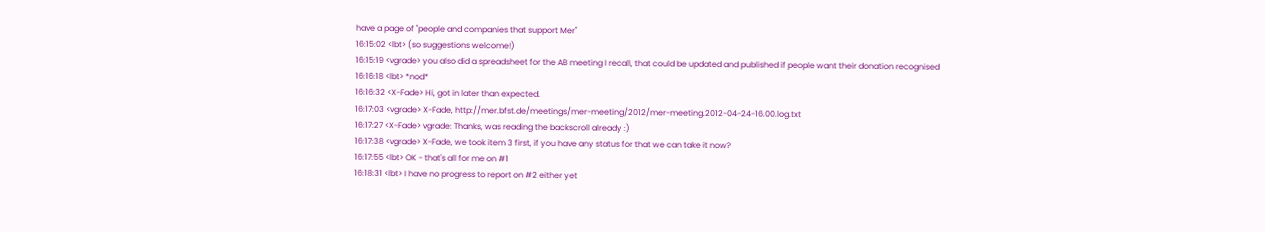have a page of "people and companies that support Mer"
16:15:02 <lbt> (so suggestions welcome!)
16:15:19 <vgrade> you also did a spreadsheet for the AB meeting I recall, that could be updated and published if people want their donation recognised
16:16:18 <lbt> *nod*
16:16:32 <X-Fade> Hi, got in later than expected.
16:17:03 <vgrade> X-Fade, http://mer.bfst.de/meetings/mer-meeting/2012/mer-meeting.2012-04-24-16.00.log.txt
16:17:27 <X-Fade> vgrade: Thanks, was reading the backscroll already :)
16:17:38 <vgrade> X-Fade, we took item 3 first, if you have any status for that we can take it now?
16:17:55 <lbt> OK - that's all for me on #1
16:18:31 <lbt> I have no progress to report on #2 either yet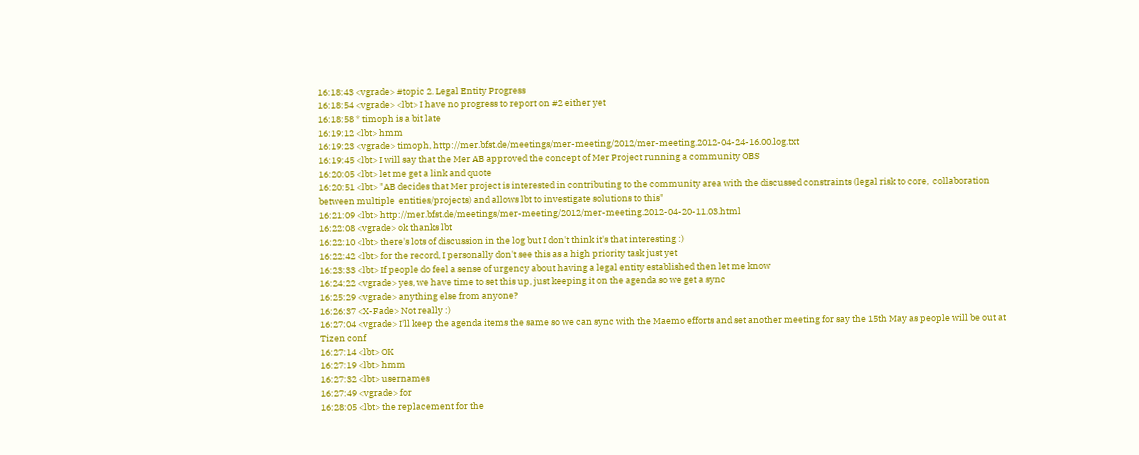16:18:43 <vgrade> #topic 2. Legal Entity Progress
16:18:54 <vgrade> <lbt> I have no progress to report on #2 either yet
16:18:58 * timoph is a bit late
16:19:12 <lbt> hmm
16:19:23 <vgrade> timoph, http://mer.bfst.de/meetings/mer-meeting/2012/mer-meeting.2012-04-24-16.00.log.txt
16:19:45 <lbt> I will say that the Mer AB approved the concept of Mer Project running a community OBS
16:20:05 <lbt> let me get a link and quote
16:20:51 <lbt> "AB decides that Mer project is interested in contributing to the community area with the discussed constraints (legal risk to core,  collaboration between multiple  entities/projects) and allows lbt to investigate solutions to this"
16:21:09 <lbt> http://mer.bfst.de/meetings/mer-meeting/2012/mer-meeting.2012-04-20-11.03.html
16:22:08 <vgrade> ok thanks lbt
16:22:10 <lbt> there's lots of discussion in the log but I don't think it's that interesting :)
16:22:42 <lbt> for the record, I personally don't see this as a high priority task just yet
16:23:33 <lbt> If people do feel a sense of urgency about having a legal entity established then let me know
16:24:22 <vgrade> yes, we have time to set this up, just keeping it on the agenda so we get a sync
16:25:29 <vgrade> anything else from anyone?
16:26:37 <X-Fade> Not really :)
16:27:04 <vgrade> I'll keep the agenda items the same so we can sync with the Maemo efforts and set another meeting for say the 15th May as people will be out at Tizen conf
16:27:14 <lbt> OK
16:27:19 <lbt> hmm
16:27:32 <lbt> usernames
16:27:49 <vgrade> for
16:28:05 <lbt> the replacement for the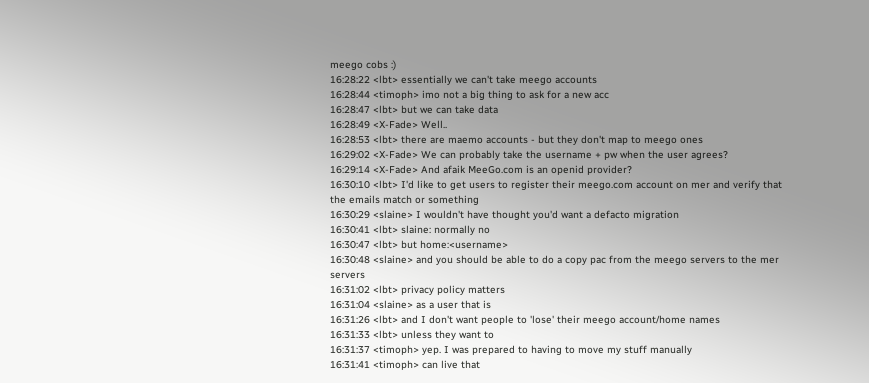meego cobs :)
16:28:22 <lbt> essentially we can't take meego accounts
16:28:44 <timoph> imo not a big thing to ask for a new acc
16:28:47 <lbt> but we can take data
16:28:49 <X-Fade> Well..
16:28:53 <lbt> there are maemo accounts - but they don't map to meego ones
16:29:02 <X-Fade> We can probably take the username + pw when the user agrees?
16:29:14 <X-Fade> And afaik MeeGo.com is an openid provider?
16:30:10 <lbt> I'd like to get users to register their meego.com account on mer and verify that the emails match or something
16:30:29 <slaine> I wouldn't have thought you'd want a defacto migration
16:30:41 <lbt> slaine: normally no
16:30:47 <lbt> but home:<username>
16:30:48 <slaine> and you should be able to do a copy pac from the meego servers to the mer servers
16:31:02 <lbt> privacy policy matters
16:31:04 <slaine> as a user that is
16:31:26 <lbt> and I don't want people to 'lose' their meego account/home names
16:31:33 <lbt> unless they want to
16:31:37 <timoph> yep. I was prepared to having to move my stuff manually
16:31:41 <timoph> can live that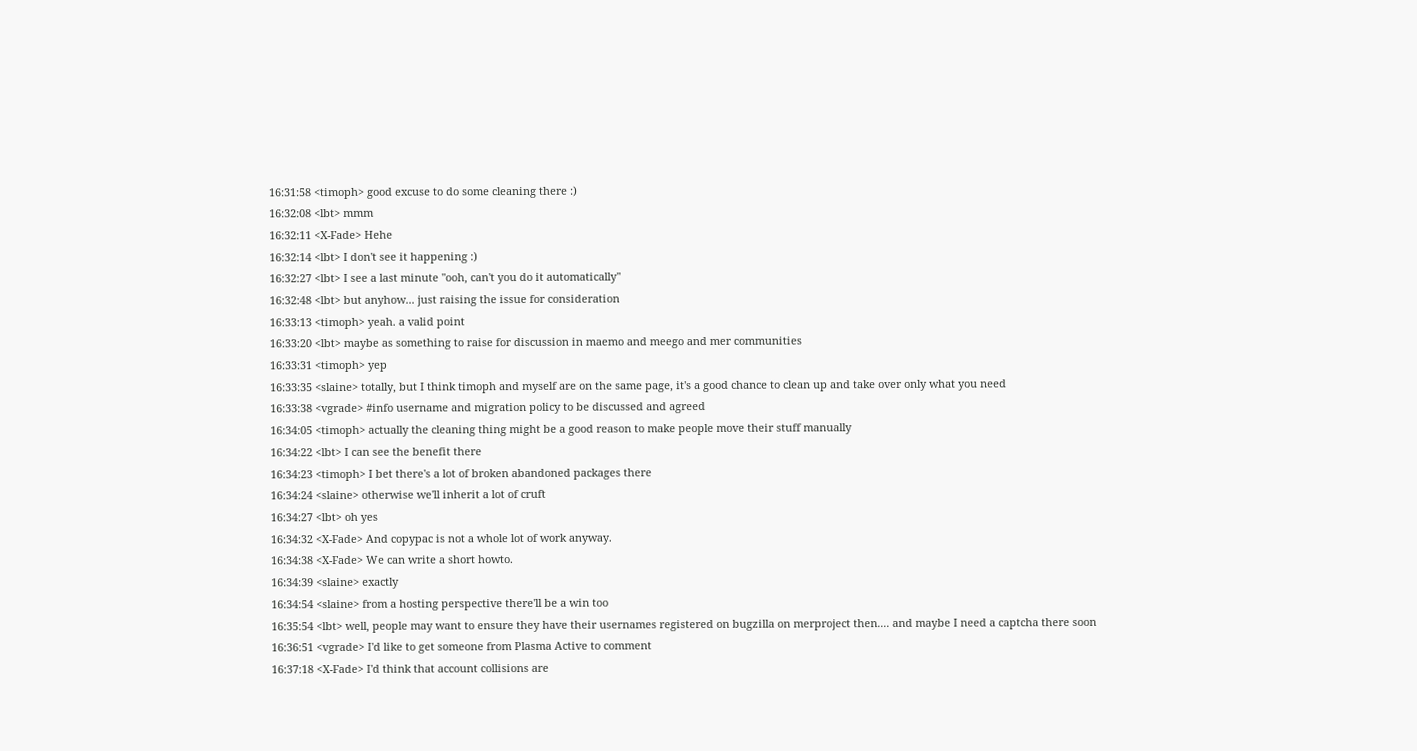16:31:58 <timoph> good excuse to do some cleaning there :)
16:32:08 <lbt> mmm
16:32:11 <X-Fade> Hehe
16:32:14 <lbt> I don't see it happening :)
16:32:27 <lbt> I see a last minute "ooh, can't you do it automatically"
16:32:48 <lbt> but anyhow... just raising the issue for consideration
16:33:13 <timoph> yeah. a valid point
16:33:20 <lbt> maybe as something to raise for discussion in maemo and meego and mer communities
16:33:31 <timoph> yep
16:33:35 <slaine> totally, but I think timoph and myself are on the same page, it's a good chance to clean up and take over only what you need
16:33:38 <vgrade> #info username and migration policy to be discussed and agreed
16:34:05 <timoph> actually the cleaning thing might be a good reason to make people move their stuff manually
16:34:22 <lbt> I can see the benefit there
16:34:23 <timoph> I bet there's a lot of broken abandoned packages there
16:34:24 <slaine> otherwise we'll inherit a lot of cruft
16:34:27 <lbt> oh yes
16:34:32 <X-Fade> And copypac is not a whole lot of work anyway.
16:34:38 <X-Fade> We can write a short howto.
16:34:39 <slaine> exactly
16:34:54 <slaine> from a hosting perspective there'll be a win too
16:35:54 <lbt> well, people may want to ensure they have their usernames registered on bugzilla on merproject then.... and maybe I need a captcha there soon
16:36:51 <vgrade> I'd like to get someone from Plasma Active to comment
16:37:18 <X-Fade> I'd think that account collisions are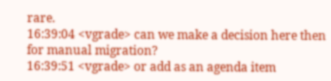rare.
16:39:04 <vgrade> can we make a decision here then for manual migration?
16:39:51 <vgrade> or add as an agenda item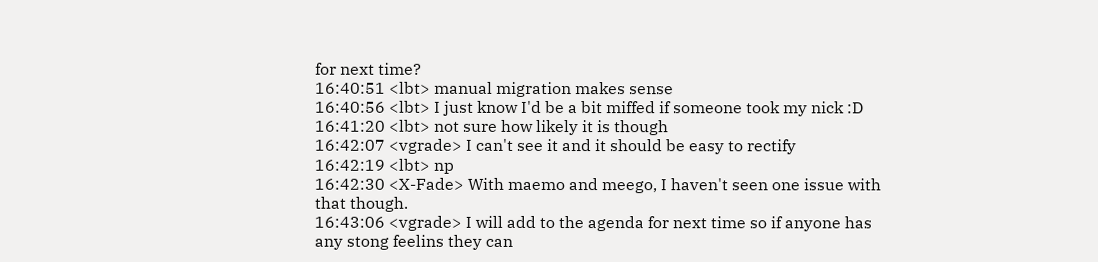for next time?
16:40:51 <lbt> manual migration makes sense
16:40:56 <lbt> I just know I'd be a bit miffed if someone took my nick :D
16:41:20 <lbt> not sure how likely it is though
16:42:07 <vgrade> I can't see it and it should be easy to rectify
16:42:19 <lbt> np
16:42:30 <X-Fade> With maemo and meego, I haven't seen one issue with that though.
16:43:06 <vgrade> I will add to the agenda for next time so if anyone has any stong feelins they can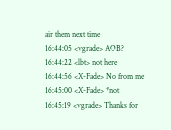air them next time
16:44:05 <vgrade> AOB?
16:44:22 <lbt> not here
16:44:56 <X-Fade> No from me
16:45:00 <X-Fade> *not
16:45:19 <vgrade> Thanks for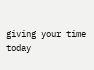giving your time today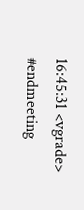16:45:31 <vgrade> #endmeeting